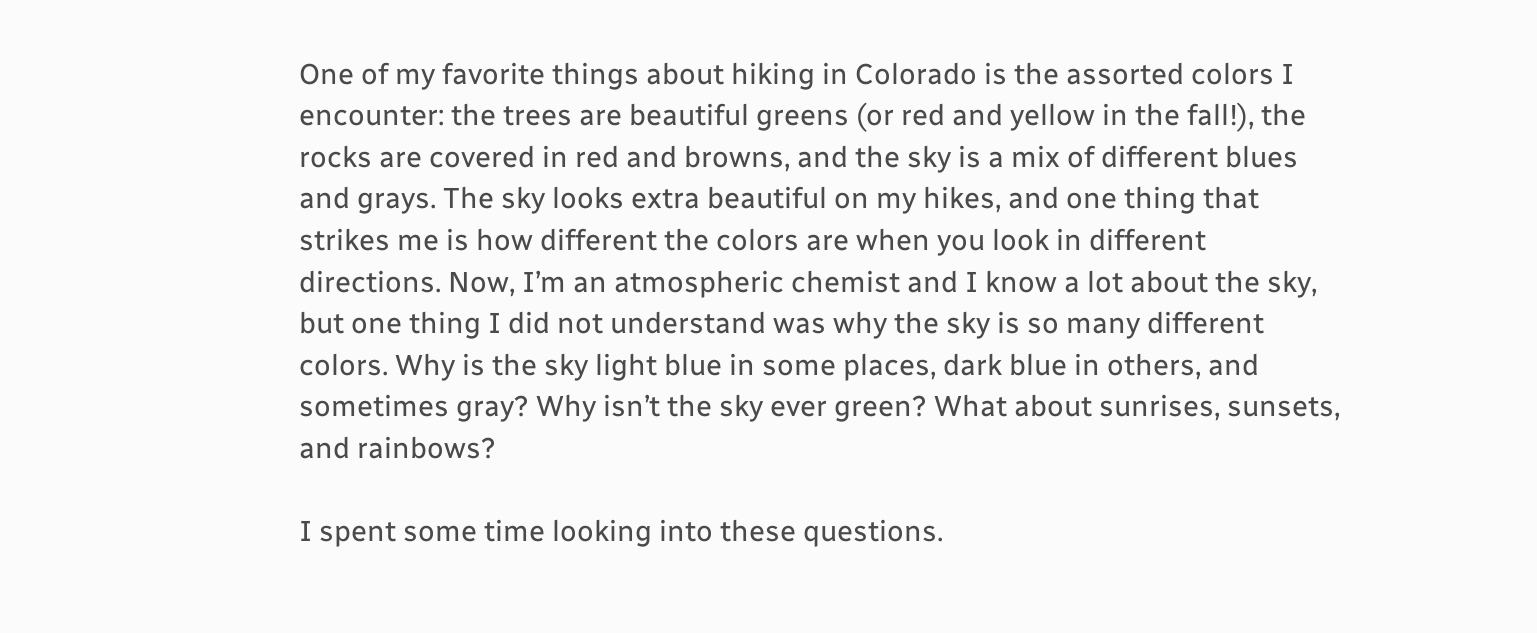One of my favorite things about hiking in Colorado is the assorted colors I encounter: the trees are beautiful greens (or red and yellow in the fall!), the rocks are covered in red and browns, and the sky is a mix of different blues and grays. The sky looks extra beautiful on my hikes, and one thing that strikes me is how different the colors are when you look in different directions. Now, I’m an atmospheric chemist and I know a lot about the sky, but one thing I did not understand was why the sky is so many different colors. Why is the sky light blue in some places, dark blue in others, and sometimes gray? Why isn’t the sky ever green? What about sunrises, sunsets, and rainbows?

I spent some time looking into these questions.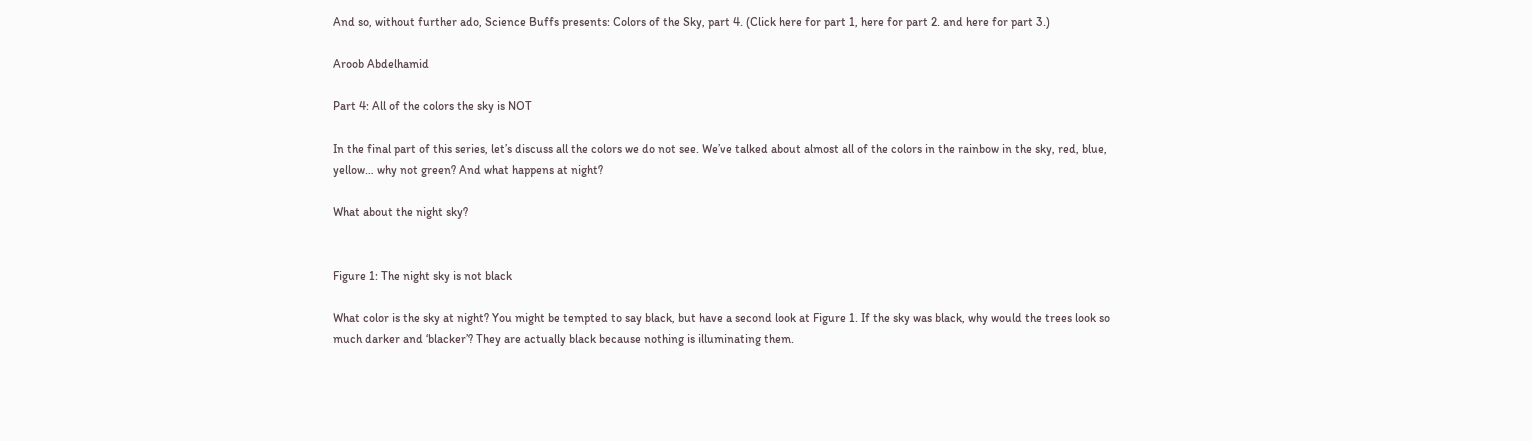And so, without further ado, Science Buffs presents: Colors of the Sky, part 4. (Click here for part 1, here for part 2. and here for part 3.)

Aroob Abdelhamid

Part 4: All of the colors the sky is NOT

In the final part of this series, let’s discuss all the colors we do not see. We’ve talked about almost all of the colors in the rainbow in the sky, red, blue, yellow… why not green? And what happens at night?

What about the night sky?


Figure 1: The night sky is not black

What color is the sky at night? You might be tempted to say black, but have a second look at Figure 1. If the sky was black, why would the trees look so much darker and ‘blacker’? They are actually black because nothing is illuminating them.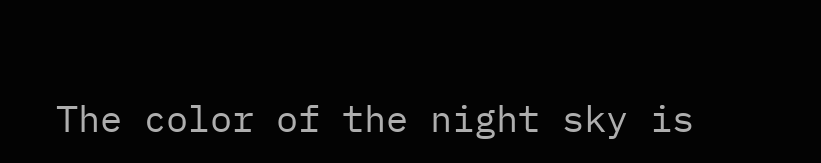The color of the night sky is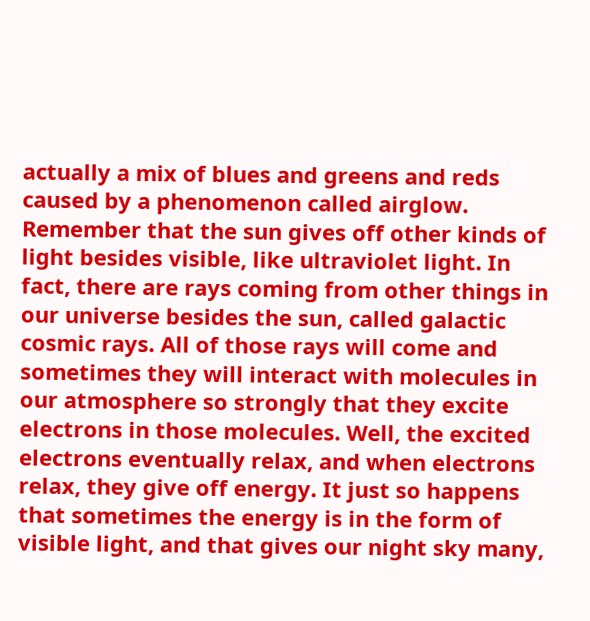actually a mix of blues and greens and reds caused by a phenomenon called airglow. Remember that the sun gives off other kinds of light besides visible, like ultraviolet light. In fact, there are rays coming from other things in our universe besides the sun, called galactic cosmic rays. All of those rays will come and sometimes they will interact with molecules in our atmosphere so strongly that they excite electrons in those molecules. Well, the excited electrons eventually relax, and when electrons relax, they give off energy. It just so happens that sometimes the energy is in the form of visible light, and that gives our night sky many,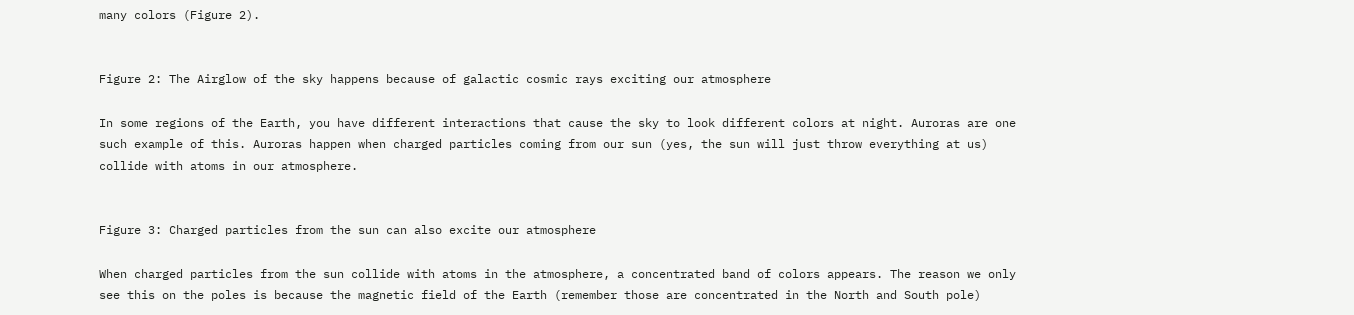many colors (Figure 2).


Figure 2: The Airglow of the sky happens because of galactic cosmic rays exciting our atmosphere

In some regions of the Earth, you have different interactions that cause the sky to look different colors at night. Auroras are one such example of this. Auroras happen when charged particles coming from our sun (yes, the sun will just throw everything at us) collide with atoms in our atmosphere.


Figure 3: Charged particles from the sun can also excite our atmosphere

When charged particles from the sun collide with atoms in the atmosphere, a concentrated band of colors appears. The reason we only see this on the poles is because the magnetic field of the Earth (remember those are concentrated in the North and South pole)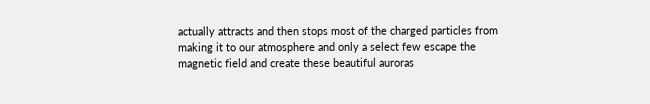actually attracts and then stops most of the charged particles from making it to our atmosphere and only a select few escape the magnetic field and create these beautiful auroras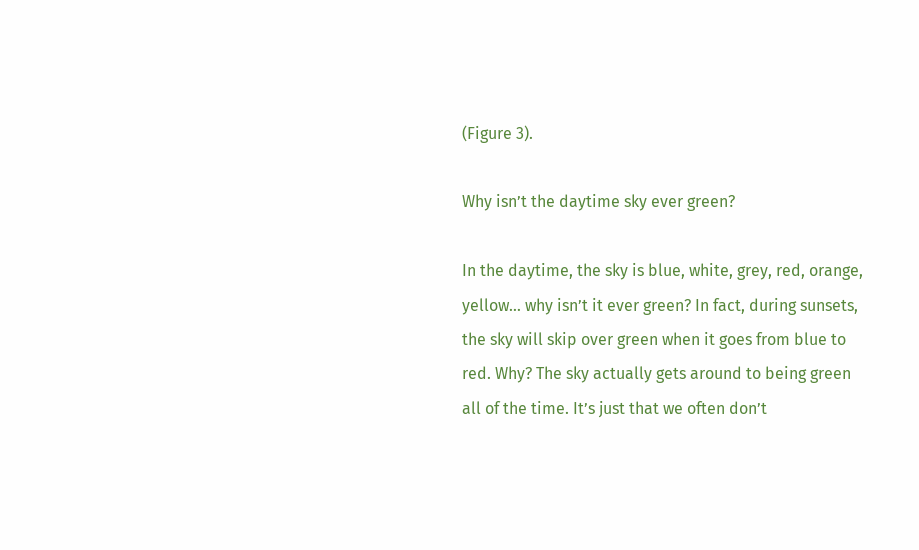(Figure 3).

Why isn’t the daytime sky ever green?

In the daytime, the sky is blue, white, grey, red, orange, yellow… why isn’t it ever green? In fact, during sunsets, the sky will skip over green when it goes from blue to red. Why? The sky actually gets around to being green all of the time. It’s just that we often don’t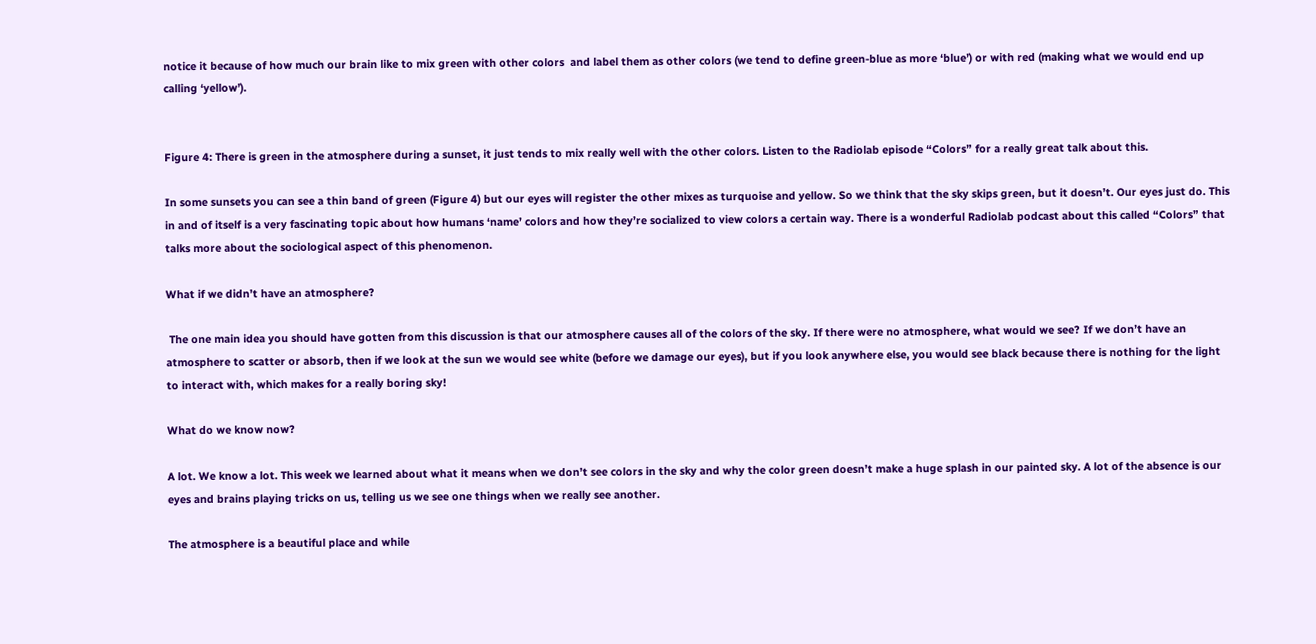notice it because of how much our brain like to mix green with other colors  and label them as other colors (we tend to define green-blue as more ‘blue’) or with red (making what we would end up calling ‘yellow’).


Figure 4: There is green in the atmosphere during a sunset, it just tends to mix really well with the other colors. Listen to the Radiolab episode “Colors” for a really great talk about this.

In some sunsets you can see a thin band of green (Figure 4) but our eyes will register the other mixes as turquoise and yellow. So we think that the sky skips green, but it doesn’t. Our eyes just do. This in and of itself is a very fascinating topic about how humans ‘name’ colors and how they’re socialized to view colors a certain way. There is a wonderful Radiolab podcast about this called “Colors” that talks more about the sociological aspect of this phenomenon.

What if we didn’t have an atmosphere?

 The one main idea you should have gotten from this discussion is that our atmosphere causes all of the colors of the sky. If there were no atmosphere, what would we see? If we don’t have an atmosphere to scatter or absorb, then if we look at the sun we would see white (before we damage our eyes), but if you look anywhere else, you would see black because there is nothing for the light to interact with, which makes for a really boring sky!

What do we know now?

A lot. We know a lot. This week we learned about what it means when we don’t see colors in the sky and why the color green doesn’t make a huge splash in our painted sky. A lot of the absence is our eyes and brains playing tricks on us, telling us we see one things when we really see another.

The atmosphere is a beautiful place and while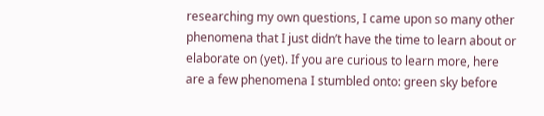researching my own questions, I came upon so many other phenomena that I just didn’t have the time to learn about or elaborate on (yet). If you are curious to learn more, here are a few phenomena I stumbled onto: green sky before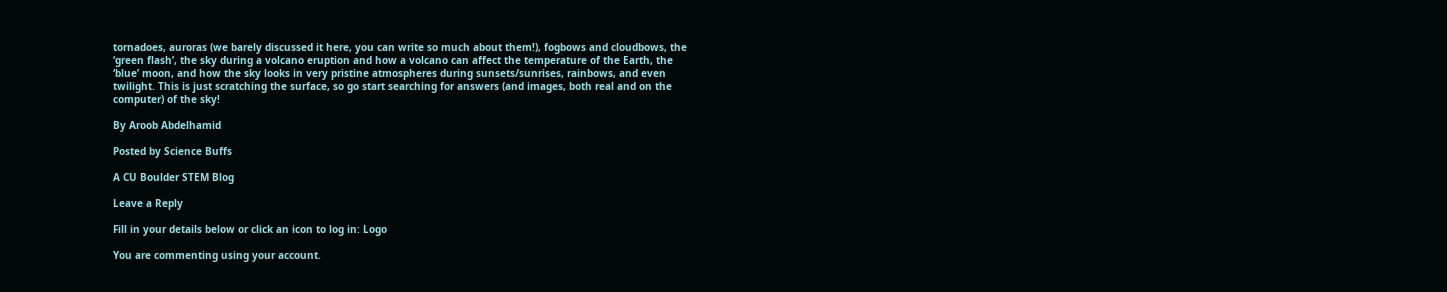tornadoes, auroras (we barely discussed it here, you can write so much about them!), fogbows and cloudbows, the ‘green flash’, the sky during a volcano eruption and how a volcano can affect the temperature of the Earth, the ‘blue’ moon, and how the sky looks in very pristine atmospheres during sunsets/sunrises, rainbows, and even twilight. This is just scratching the surface, so go start searching for answers (and images, both real and on the computer) of the sky!

By Aroob Abdelhamid

Posted by Science Buffs

A CU Boulder STEM Blog

Leave a Reply

Fill in your details below or click an icon to log in: Logo

You are commenting using your account.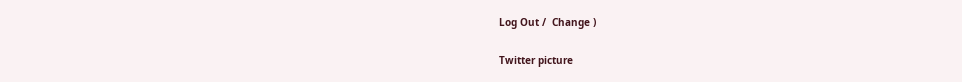Log Out /  Change )

Twitter picture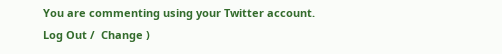You are commenting using your Twitter account. Log Out /  Change )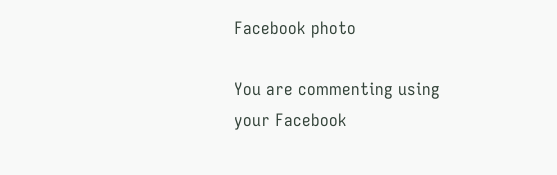Facebook photo

You are commenting using your Facebook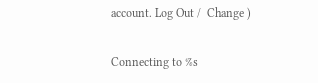account. Log Out /  Change )

Connecting to %s